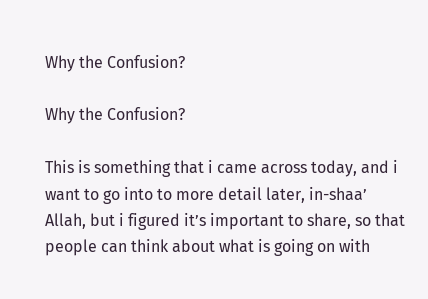Why the Confusion?

Why the Confusion?

This is something that i came across today, and i want to go into to more detail later, in-shaa’ Allah, but i figured it’s important to share, so that people can think about what is going on with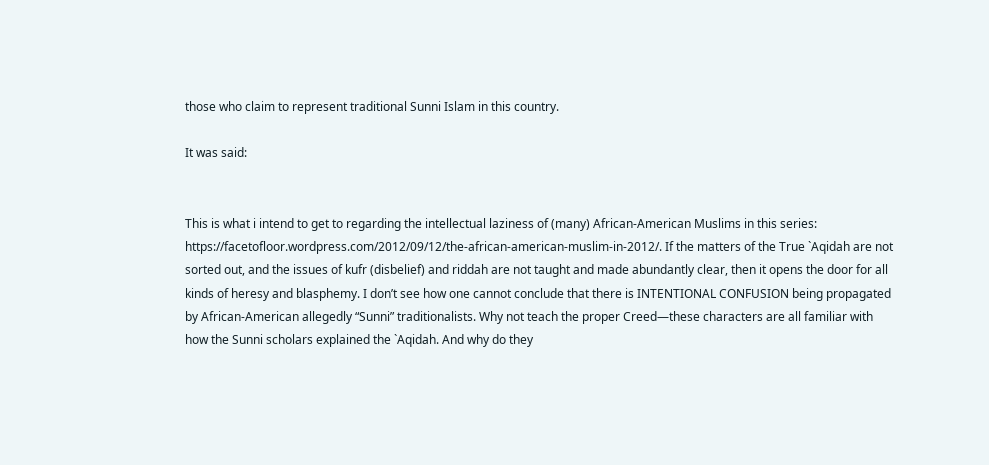those who claim to represent traditional Sunni Islam in this country.

It was said:


This is what i intend to get to regarding the intellectual laziness of (many) African-American Muslims in this series: https://facetofloor.wordpress.com/2012/09/12/the-african-american-muslim-in-2012/. If the matters of the True `Aqidah are not sorted out, and the issues of kufr (disbelief) and riddah are not taught and made abundantly clear, then it opens the door for all kinds of heresy and blasphemy. I don’t see how one cannot conclude that there is INTENTIONAL CONFUSION being propagated by African-American allegedly “Sunni” traditionalists. Why not teach the proper Creed—these characters are all familiar with how the Sunni scholars explained the `Aqidah. And why do they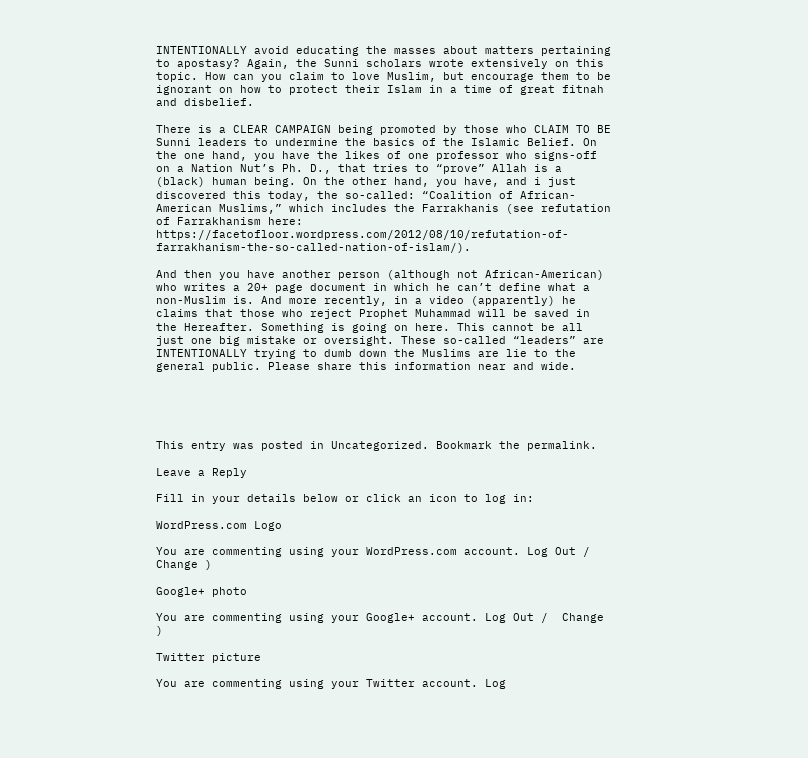INTENTIONALLY avoid educating the masses about matters pertaining to apostasy? Again, the Sunni scholars wrote extensively on this topic. How can you claim to love Muslim, but encourage them to be ignorant on how to protect their Islam in a time of great fitnah and disbelief.

There is a CLEAR CAMPAIGN being promoted by those who CLAIM TO BE Sunni leaders to undermine the basics of the Islamic Belief. On the one hand, you have the likes of one professor who signs-off on a Nation Nut’s Ph. D., that tries to “prove” Allah is a (black) human being. On the other hand, you have, and i just discovered this today, the so-called: “Coalition of African-American Muslims,” which includes the Farrakhanis (see refutation of Farrakhanism here: https://facetofloor.wordpress.com/2012/08/10/refutation-of-farrakhanism-the-so-called-nation-of-islam/).

And then you have another person (although not African-American) who writes a 20+ page document in which he can’t define what a non-Muslim is. And more recently, in a video (apparently) he claims that those who reject Prophet Muhammad will be saved in the Hereafter. Something is going on here. This cannot be all just one big mistake or oversight. These so-called “leaders” are INTENTIONALLY trying to dumb down the Muslims are lie to the general public. Please share this information near and wide.





This entry was posted in Uncategorized. Bookmark the permalink.

Leave a Reply

Fill in your details below or click an icon to log in:

WordPress.com Logo

You are commenting using your WordPress.com account. Log Out /  Change )

Google+ photo

You are commenting using your Google+ account. Log Out /  Change )

Twitter picture

You are commenting using your Twitter account. Log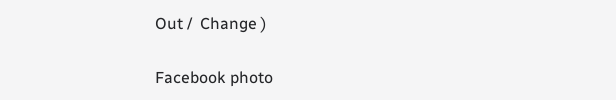Out /  Change )

Facebook photo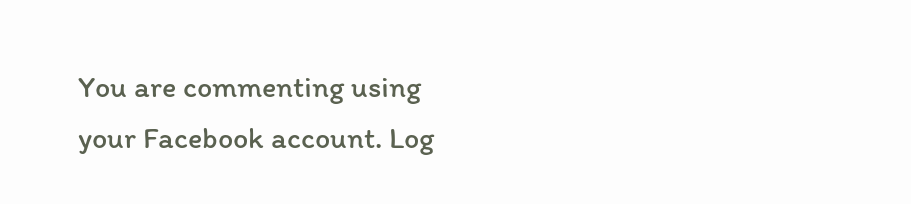You are commenting using your Facebook account. Log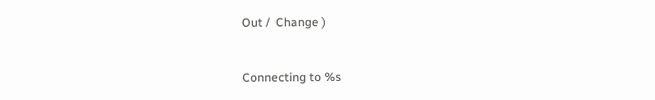Out /  Change )


Connecting to %s